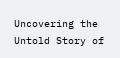Uncovering the Untold Story of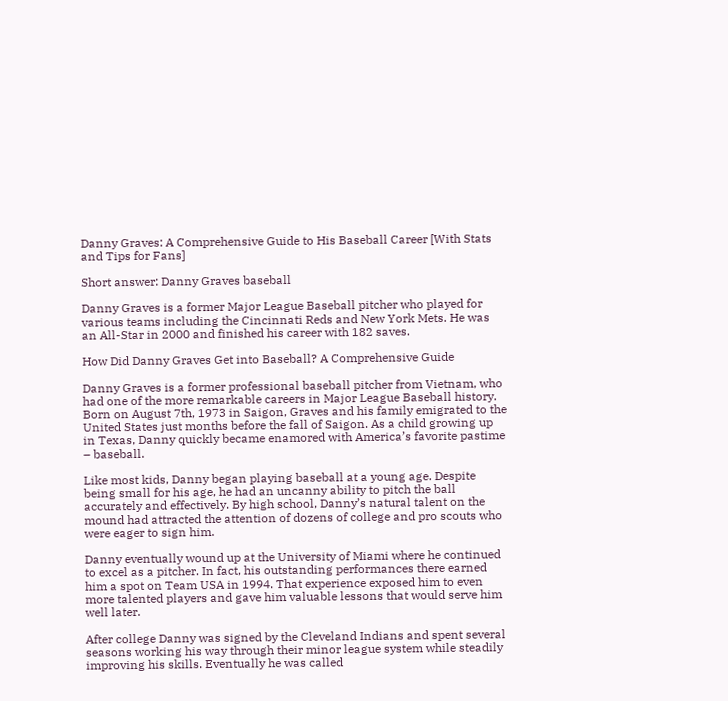Danny Graves: A Comprehensive Guide to His Baseball Career [With Stats and Tips for Fans]

Short answer: Danny Graves baseball

Danny Graves is a former Major League Baseball pitcher who played for various teams including the Cincinnati Reds and New York Mets. He was an All-Star in 2000 and finished his career with 182 saves.

How Did Danny Graves Get into Baseball? A Comprehensive Guide

Danny Graves is a former professional baseball pitcher from Vietnam, who had one of the more remarkable careers in Major League Baseball history. Born on August 7th, 1973 in Saigon, Graves and his family emigrated to the United States just months before the fall of Saigon. As a child growing up in Texas, Danny quickly became enamored with America’s favorite pastime – baseball.

Like most kids, Danny began playing baseball at a young age. Despite being small for his age, he had an uncanny ability to pitch the ball accurately and effectively. By high school, Danny’s natural talent on the mound had attracted the attention of dozens of college and pro scouts who were eager to sign him.

Danny eventually wound up at the University of Miami where he continued to excel as a pitcher. In fact, his outstanding performances there earned him a spot on Team USA in 1994. That experience exposed him to even more talented players and gave him valuable lessons that would serve him well later.

After college Danny was signed by the Cleveland Indians and spent several seasons working his way through their minor league system while steadily improving his skills. Eventually he was called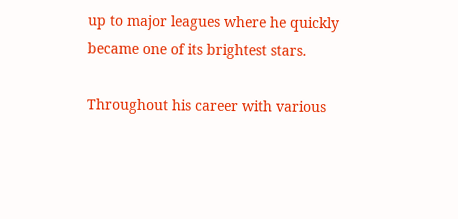up to major leagues where he quickly became one of its brightest stars.

Throughout his career with various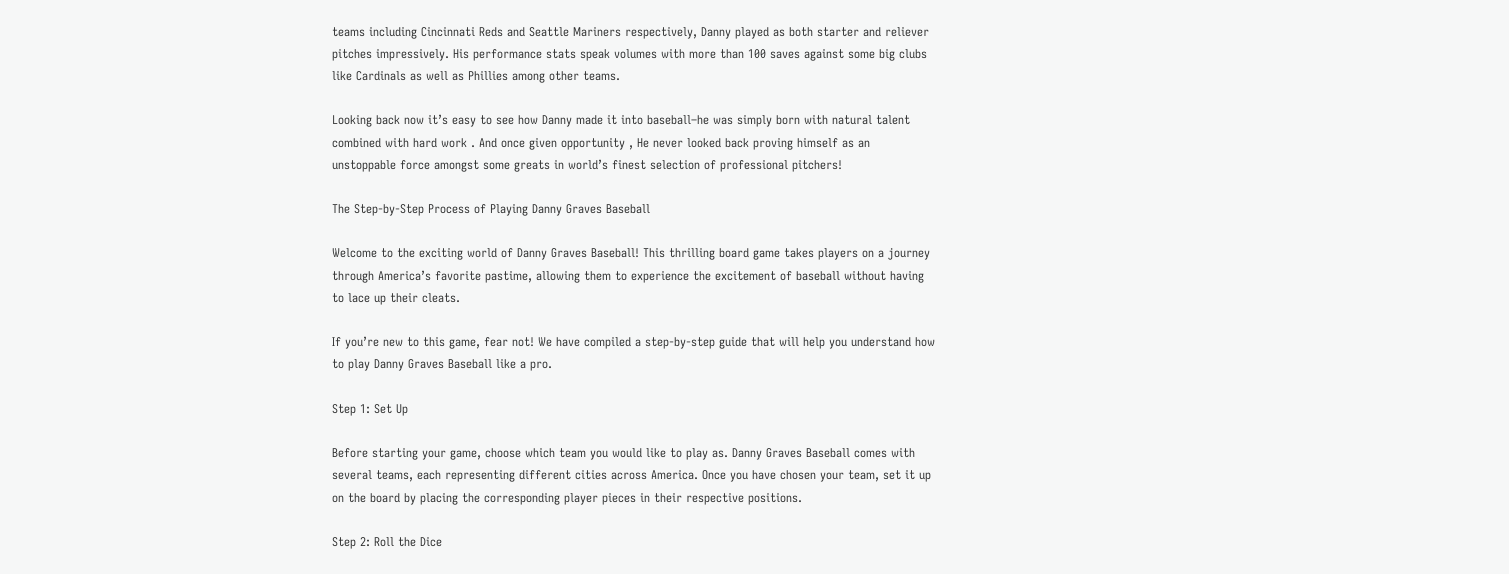teams including Cincinnati Reds and Seattle Mariners respectively, Danny played as both starter and reliever pitches impressively. His performance stats speak volumes with more than 100 saves against some big clubs like Cardinals as well as Phillies among other teams.

Looking back now it’s easy to see how Danny made it into baseball–he was simply born with natural talent combined with hard work . And once given opportunity , He never looked back proving himself as an unstoppable force amongst some greats in world’s finest selection of professional pitchers!

The Step-by-Step Process of Playing Danny Graves Baseball

Welcome to the exciting world of Danny Graves Baseball! This thrilling board game takes players on a journey through America’s favorite pastime, allowing them to experience the excitement of baseball without having to lace up their cleats.

If you’re new to this game, fear not! We have compiled a step-by-step guide that will help you understand how to play Danny Graves Baseball like a pro.

Step 1: Set Up

Before starting your game, choose which team you would like to play as. Danny Graves Baseball comes with several teams, each representing different cities across America. Once you have chosen your team, set it up on the board by placing the corresponding player pieces in their respective positions.

Step 2: Roll the Dice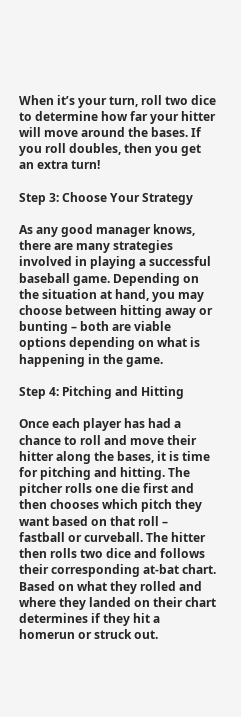When it’s your turn, roll two dice to determine how far your hitter will move around the bases. If you roll doubles, then you get an extra turn!

Step 3: Choose Your Strategy

As any good manager knows, there are many strategies involved in playing a successful baseball game. Depending on the situation at hand, you may choose between hitting away or bunting – both are viable options depending on what is happening in the game.

Step 4: Pitching and Hitting

Once each player has had a chance to roll and move their hitter along the bases, it is time for pitching and hitting. The pitcher rolls one die first and then chooses which pitch they want based on that roll – fastball or curveball. The hitter then rolls two dice and follows their corresponding at-bat chart. Based on what they rolled and where they landed on their chart determines if they hit a homerun or struck out.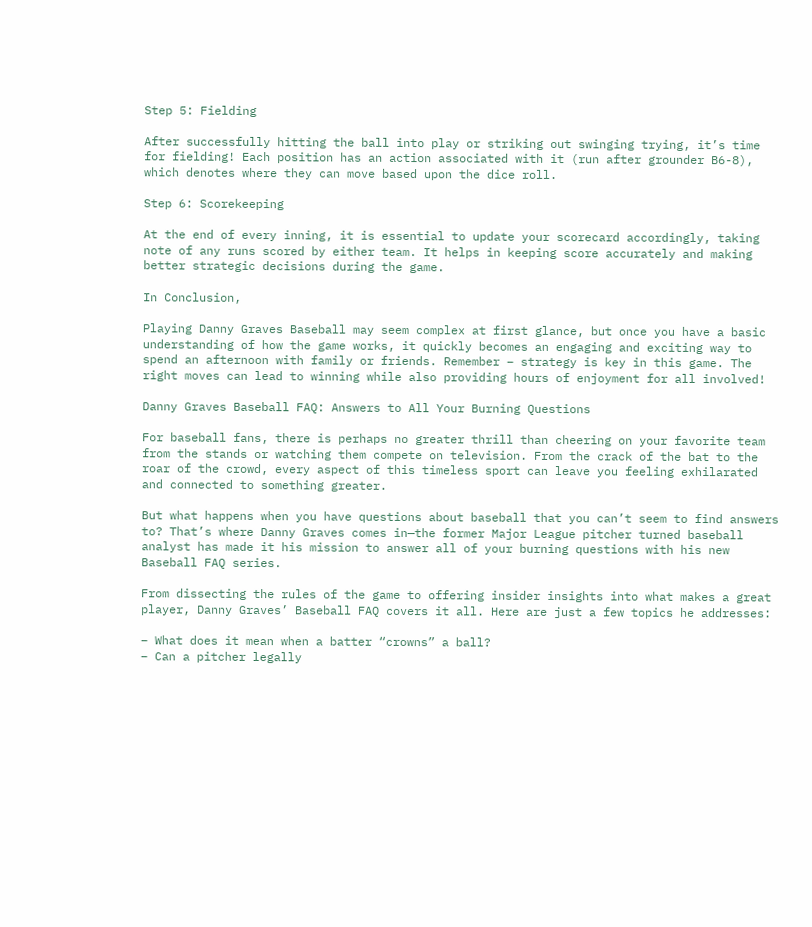Step 5: Fielding

After successfully hitting the ball into play or striking out swinging trying, it’s time for fielding! Each position has an action associated with it (run after grounder B6-8), which denotes where they can move based upon the dice roll.

Step 6: Scorekeeping

At the end of every inning, it is essential to update your scorecard accordingly, taking note of any runs scored by either team. It helps in keeping score accurately and making better strategic decisions during the game.

In Conclusion,

Playing Danny Graves Baseball may seem complex at first glance, but once you have a basic understanding of how the game works, it quickly becomes an engaging and exciting way to spend an afternoon with family or friends. Remember – strategy is key in this game. The right moves can lead to winning while also providing hours of enjoyment for all involved!

Danny Graves Baseball FAQ: Answers to All Your Burning Questions

For baseball fans, there is perhaps no greater thrill than cheering on your favorite team from the stands or watching them compete on television. From the crack of the bat to the roar of the crowd, every aspect of this timeless sport can leave you feeling exhilarated and connected to something greater.

But what happens when you have questions about baseball that you can’t seem to find answers to? That’s where Danny Graves comes in—the former Major League pitcher turned baseball analyst has made it his mission to answer all of your burning questions with his new Baseball FAQ series.

From dissecting the rules of the game to offering insider insights into what makes a great player, Danny Graves’ Baseball FAQ covers it all. Here are just a few topics he addresses:

– What does it mean when a batter “crowns” a ball?
– Can a pitcher legally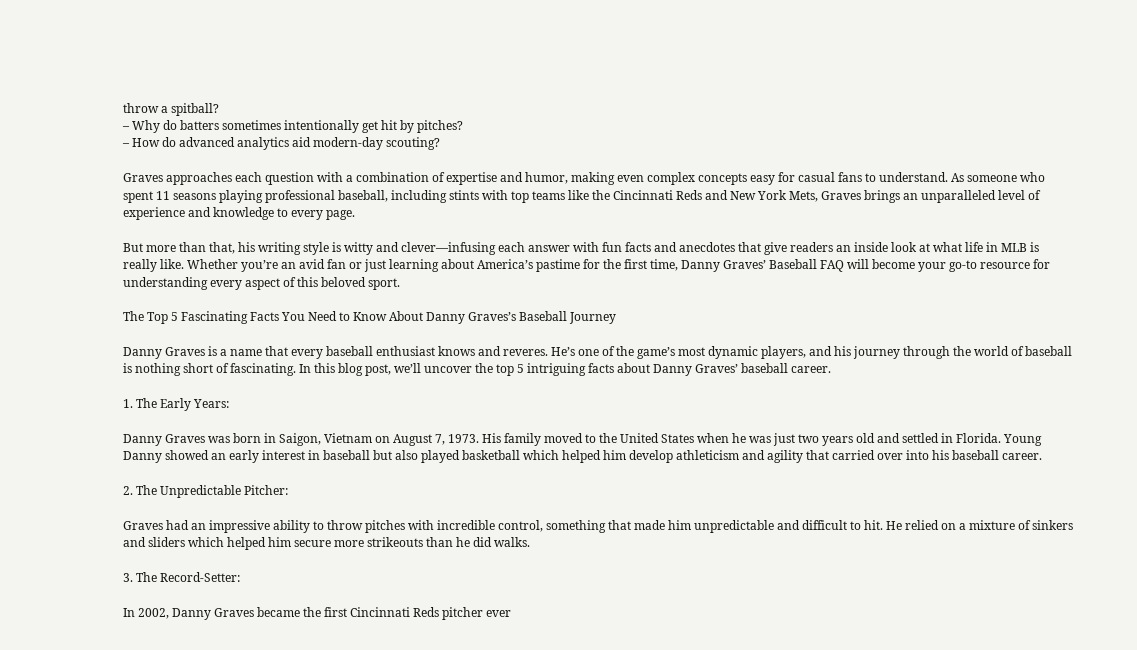throw a spitball?
– Why do batters sometimes intentionally get hit by pitches?
– How do advanced analytics aid modern-day scouting?

Graves approaches each question with a combination of expertise and humor, making even complex concepts easy for casual fans to understand. As someone who spent 11 seasons playing professional baseball, including stints with top teams like the Cincinnati Reds and New York Mets, Graves brings an unparalleled level of experience and knowledge to every page.

But more than that, his writing style is witty and clever—infusing each answer with fun facts and anecdotes that give readers an inside look at what life in MLB is really like. Whether you’re an avid fan or just learning about America’s pastime for the first time, Danny Graves’ Baseball FAQ will become your go-to resource for understanding every aspect of this beloved sport.

The Top 5 Fascinating Facts You Need to Know About Danny Graves’s Baseball Journey

Danny Graves is a name that every baseball enthusiast knows and reveres. He’s one of the game’s most dynamic players, and his journey through the world of baseball is nothing short of fascinating. In this blog post, we’ll uncover the top 5 intriguing facts about Danny Graves’ baseball career.

1. The Early Years:

Danny Graves was born in Saigon, Vietnam on August 7, 1973. His family moved to the United States when he was just two years old and settled in Florida. Young Danny showed an early interest in baseball but also played basketball which helped him develop athleticism and agility that carried over into his baseball career.

2. The Unpredictable Pitcher:

Graves had an impressive ability to throw pitches with incredible control, something that made him unpredictable and difficult to hit. He relied on a mixture of sinkers and sliders which helped him secure more strikeouts than he did walks.

3. The Record-Setter:

In 2002, Danny Graves became the first Cincinnati Reds pitcher ever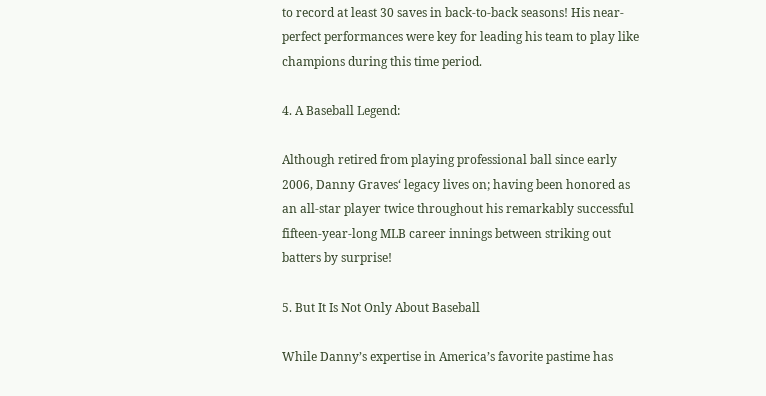to record at least 30 saves in back-to-back seasons! His near-perfect performances were key for leading his team to play like champions during this time period.

4. A Baseball Legend:

Although retired from playing professional ball since early 2006, Danny Graves‘ legacy lives on; having been honored as an all-star player twice throughout his remarkably successful fifteen-year-long MLB career innings between striking out batters by surprise!

5. But It Is Not Only About Baseball

While Danny’s expertise in America’s favorite pastime has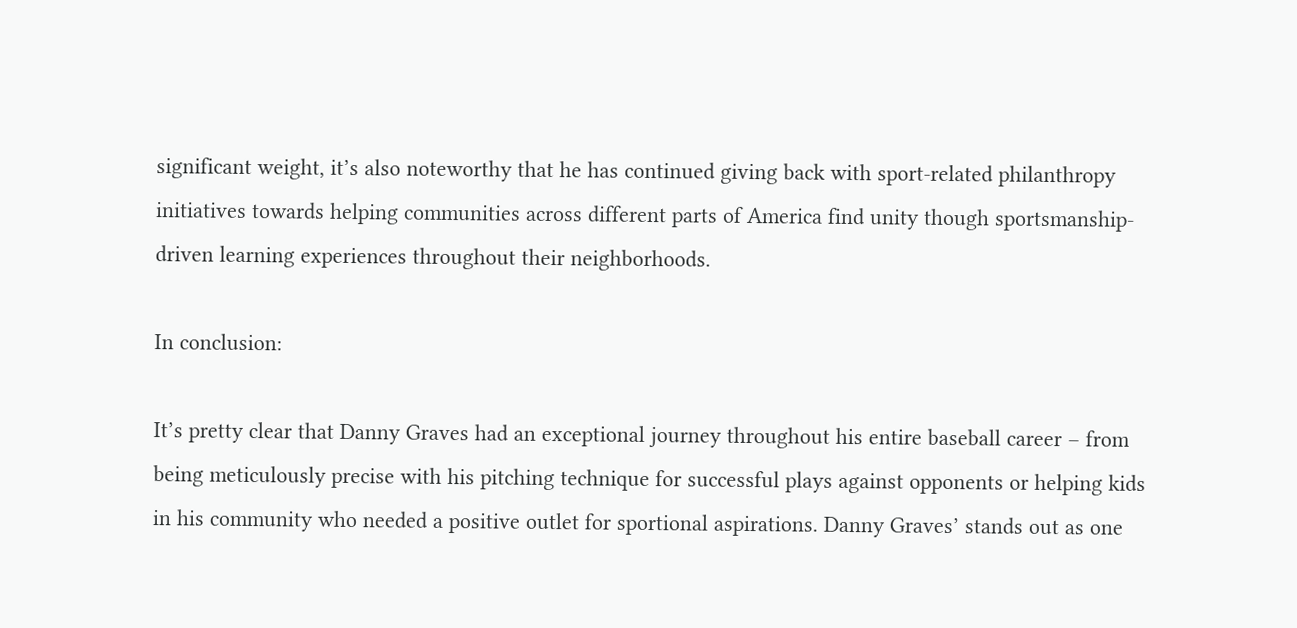significant weight, it’s also noteworthy that he has continued giving back with sport-related philanthropy initiatives towards helping communities across different parts of America find unity though sportsmanship-driven learning experiences throughout their neighborhoods.

In conclusion:

It’s pretty clear that Danny Graves had an exceptional journey throughout his entire baseball career – from being meticulously precise with his pitching technique for successful plays against opponents or helping kids in his community who needed a positive outlet for sportional aspirations. Danny Graves’ stands out as one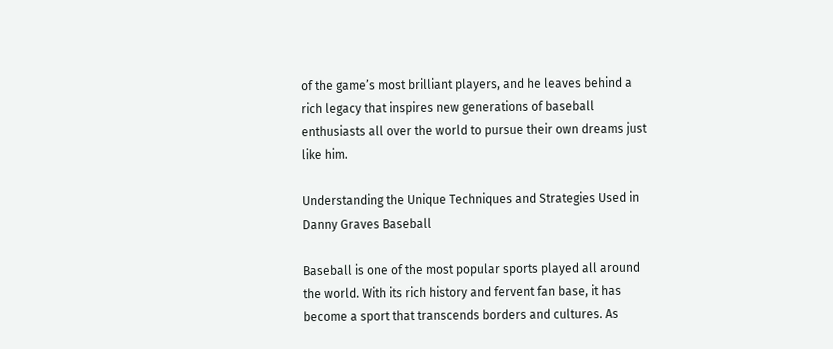of the game’s most brilliant players, and he leaves behind a rich legacy that inspires new generations of baseball enthusiasts all over the world to pursue their own dreams just like him.

Understanding the Unique Techniques and Strategies Used in Danny Graves Baseball

Baseball is one of the most popular sports played all around the world. With its rich history and fervent fan base, it has become a sport that transcends borders and cultures. As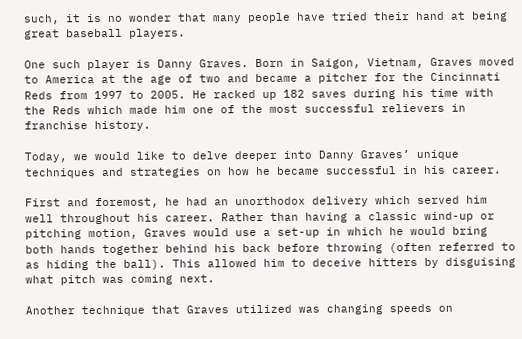such, it is no wonder that many people have tried their hand at being great baseball players.

One such player is Danny Graves. Born in Saigon, Vietnam, Graves moved to America at the age of two and became a pitcher for the Cincinnati Reds from 1997 to 2005. He racked up 182 saves during his time with the Reds which made him one of the most successful relievers in franchise history.

Today, we would like to delve deeper into Danny Graves’ unique techniques and strategies on how he became successful in his career.

First and foremost, he had an unorthodox delivery which served him well throughout his career. Rather than having a classic wind-up or pitching motion, Graves would use a set-up in which he would bring both hands together behind his back before throwing (often referred to as hiding the ball). This allowed him to deceive hitters by disguising what pitch was coming next.

Another technique that Graves utilized was changing speeds on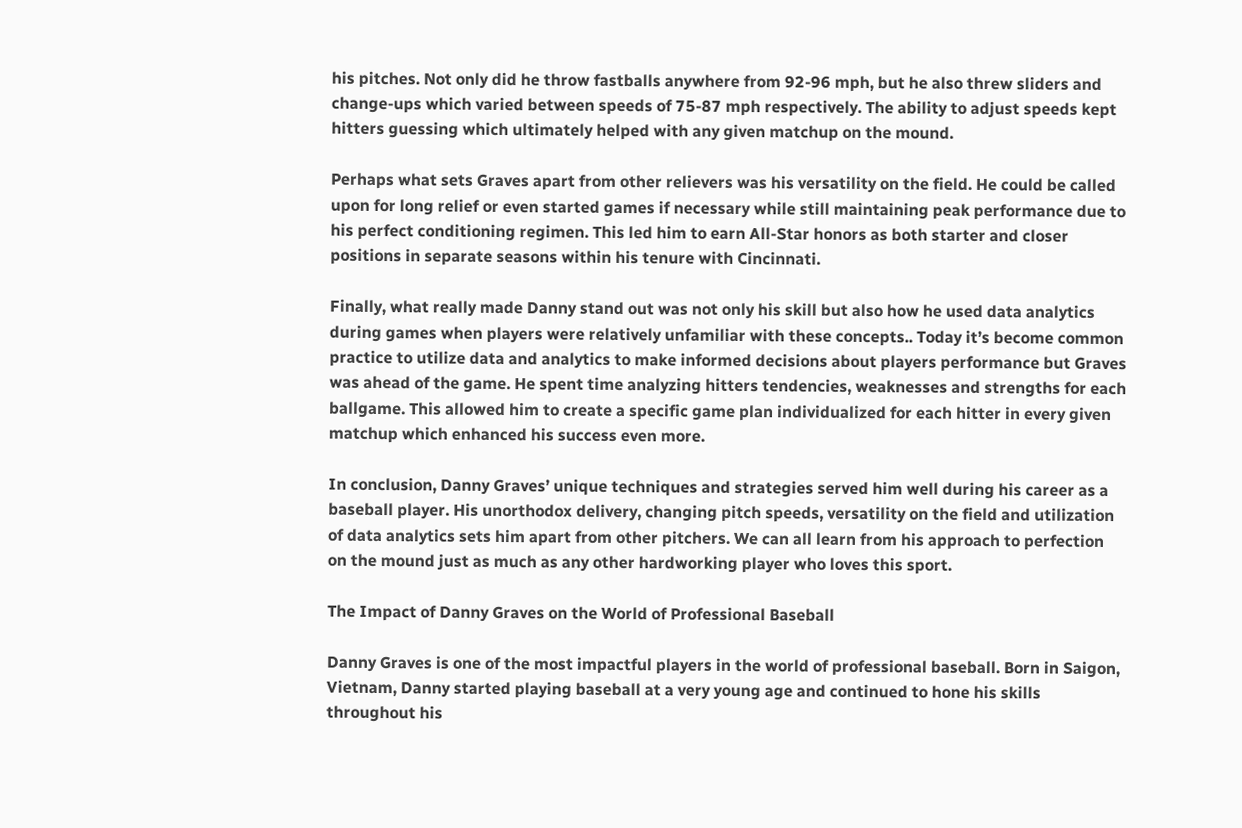his pitches. Not only did he throw fastballs anywhere from 92-96 mph, but he also threw sliders and change-ups which varied between speeds of 75-87 mph respectively. The ability to adjust speeds kept hitters guessing which ultimately helped with any given matchup on the mound.

Perhaps what sets Graves apart from other relievers was his versatility on the field. He could be called upon for long relief or even started games if necessary while still maintaining peak performance due to his perfect conditioning regimen. This led him to earn All-Star honors as both starter and closer positions in separate seasons within his tenure with Cincinnati.

Finally, what really made Danny stand out was not only his skill but also how he used data analytics during games when players were relatively unfamiliar with these concepts.. Today it’s become common practice to utilize data and analytics to make informed decisions about players performance but Graves was ahead of the game. He spent time analyzing hitters tendencies, weaknesses and strengths for each ballgame. This allowed him to create a specific game plan individualized for each hitter in every given matchup which enhanced his success even more.

In conclusion, Danny Graves’ unique techniques and strategies served him well during his career as a baseball player. His unorthodox delivery, changing pitch speeds, versatility on the field and utilization of data analytics sets him apart from other pitchers. We can all learn from his approach to perfection on the mound just as much as any other hardworking player who loves this sport.

The Impact of Danny Graves on the World of Professional Baseball

Danny Graves is one of the most impactful players in the world of professional baseball. Born in Saigon, Vietnam, Danny started playing baseball at a very young age and continued to hone his skills throughout his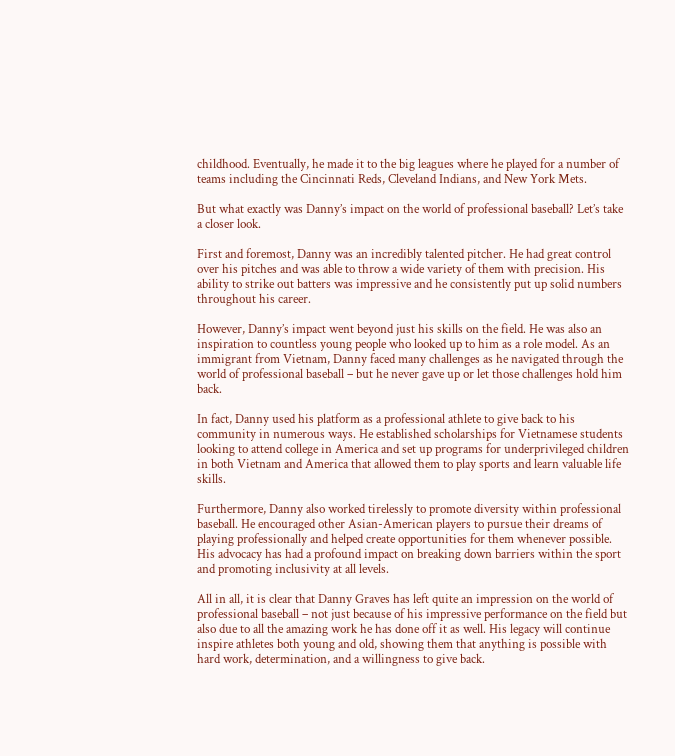childhood. Eventually, he made it to the big leagues where he played for a number of teams including the Cincinnati Reds, Cleveland Indians, and New York Mets.

But what exactly was Danny’s impact on the world of professional baseball? Let’s take a closer look.

First and foremost, Danny was an incredibly talented pitcher. He had great control over his pitches and was able to throw a wide variety of them with precision. His ability to strike out batters was impressive and he consistently put up solid numbers throughout his career.

However, Danny’s impact went beyond just his skills on the field. He was also an inspiration to countless young people who looked up to him as a role model. As an immigrant from Vietnam, Danny faced many challenges as he navigated through the world of professional baseball – but he never gave up or let those challenges hold him back.

In fact, Danny used his platform as a professional athlete to give back to his community in numerous ways. He established scholarships for Vietnamese students looking to attend college in America and set up programs for underprivileged children in both Vietnam and America that allowed them to play sports and learn valuable life skills.

Furthermore, Danny also worked tirelessly to promote diversity within professional baseball. He encouraged other Asian-American players to pursue their dreams of playing professionally and helped create opportunities for them whenever possible. His advocacy has had a profound impact on breaking down barriers within the sport and promoting inclusivity at all levels.

All in all, it is clear that Danny Graves has left quite an impression on the world of professional baseball – not just because of his impressive performance on the field but also due to all the amazing work he has done off it as well. His legacy will continue inspire athletes both young and old, showing them that anything is possible with hard work, determination, and a willingness to give back.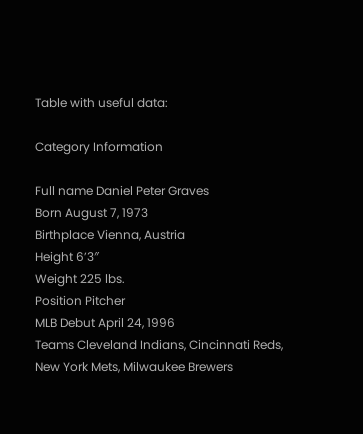Table with useful data:

Category Information

Full name Daniel Peter Graves
Born August 7, 1973
Birthplace Vienna, Austria
Height 6’3″
Weight 225 lbs.
Position Pitcher
MLB Debut April 24, 1996
Teams Cleveland Indians, Cincinnati Reds, New York Mets, Milwaukee Brewers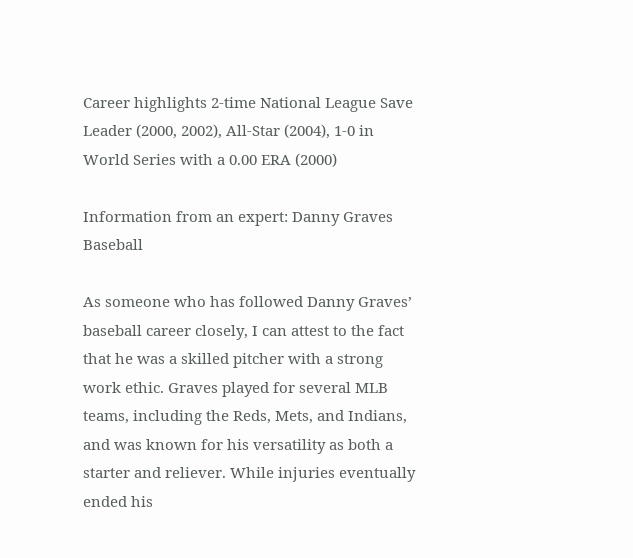Career highlights 2-time National League Save Leader (2000, 2002), All-Star (2004), 1-0 in World Series with a 0.00 ERA (2000)

Information from an expert: Danny Graves Baseball

As someone who has followed Danny Graves’ baseball career closely, I can attest to the fact that he was a skilled pitcher with a strong work ethic. Graves played for several MLB teams, including the Reds, Mets, and Indians, and was known for his versatility as both a starter and reliever. While injuries eventually ended his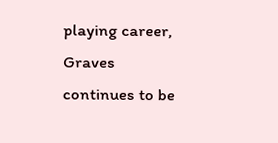playing career, Graves continues to be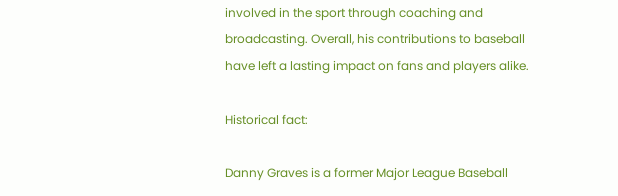involved in the sport through coaching and broadcasting. Overall, his contributions to baseball have left a lasting impact on fans and players alike.

Historical fact:

Danny Graves is a former Major League Baseball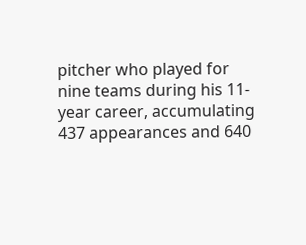pitcher who played for nine teams during his 11-year career, accumulating 437 appearances and 640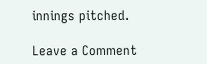innings pitched.

Leave a Comment